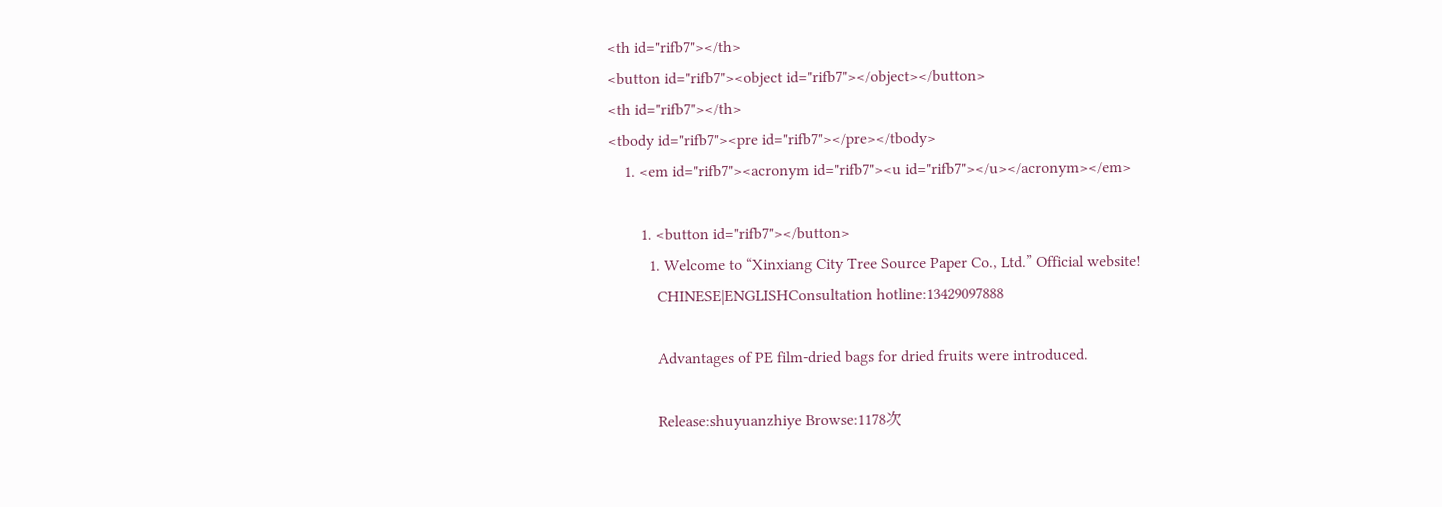<th id="rifb7"></th>
<button id="rifb7"><object id="rifb7"></object></button>
<th id="rifb7"></th>
<tbody id="rifb7"><pre id="rifb7"></pre></tbody>
    1. <em id="rifb7"><acronym id="rifb7"><u id="rifb7"></u></acronym></em>

        1. <button id="rifb7"></button>
          1. Welcome to “Xinxiang City Tree Source Paper Co., Ltd.” Official website!
            CHINESE|ENGLISHConsultation hotline:13429097888

            Advantages of PE film-dried bags for dried fruits were introduced.

            Release:shuyuanzhiye Browse:1178次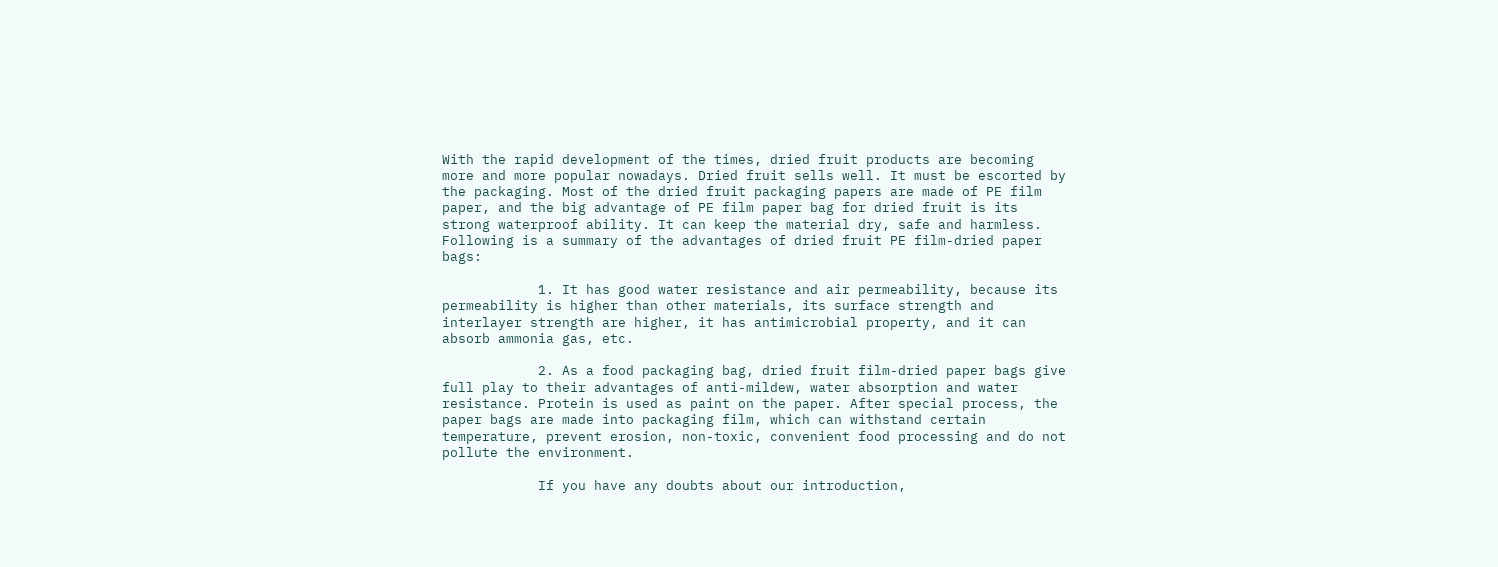With the rapid development of the times, dried fruit products are becoming more and more popular nowadays. Dried fruit sells well. It must be escorted by the packaging. Most of the dried fruit packaging papers are made of PE film paper, and the big advantage of PE film paper bag for dried fruit is its strong waterproof ability. It can keep the material dry, safe and harmless. Following is a summary of the advantages of dried fruit PE film-dried paper bags:

            1. It has good water resistance and air permeability, because its permeability is higher than other materials, its surface strength and interlayer strength are higher, it has antimicrobial property, and it can absorb ammonia gas, etc.

            2. As a food packaging bag, dried fruit film-dried paper bags give full play to their advantages of anti-mildew, water absorption and water resistance. Protein is used as paint on the paper. After special process, the paper bags are made into packaging film, which can withstand certain temperature, prevent erosion, non-toxic, convenient food processing and do not pollute the environment.

            If you have any doubts about our introduction,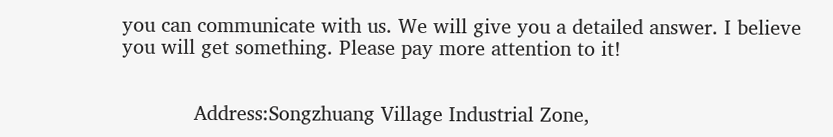you can communicate with us. We will give you a detailed answer. I believe you will get something. Please pay more attention to it!


            Address:Songzhuang Village Industrial Zone,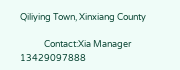Qiliying Town, Xinxiang County

            Contact:Xia Manager 13429097888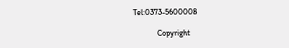Tel:0373-5600008

            Copyright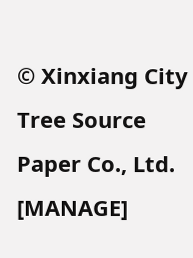© Xinxiang City Tree Source Paper Co., Ltd. [MANAGE]